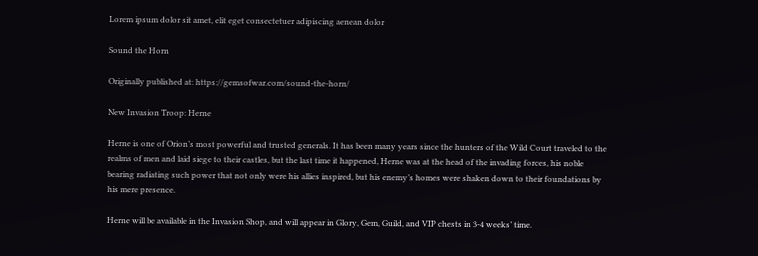Lorem ipsum dolor sit amet, elit eget consectetuer adipiscing aenean dolor

Sound the Horn

Originally published at: https://gemsofwar.com/sound-the-horn/

New Invasion Troop: Herne

Herne is one of Orion’s most powerful and trusted generals. It has been many years since the hunters of the Wild Court traveled to the realms of men and laid siege to their castles, but the last time it happened, Herne was at the head of the invading forces, his noble bearing radiating such power that not only were his allies inspired, but his enemy’s homes were shaken down to their foundations by his mere presence.

Herne will be available in the Invasion Shop, and will appear in Glory, Gem, Guild, and VIP chests in 3-4 weeks’ time.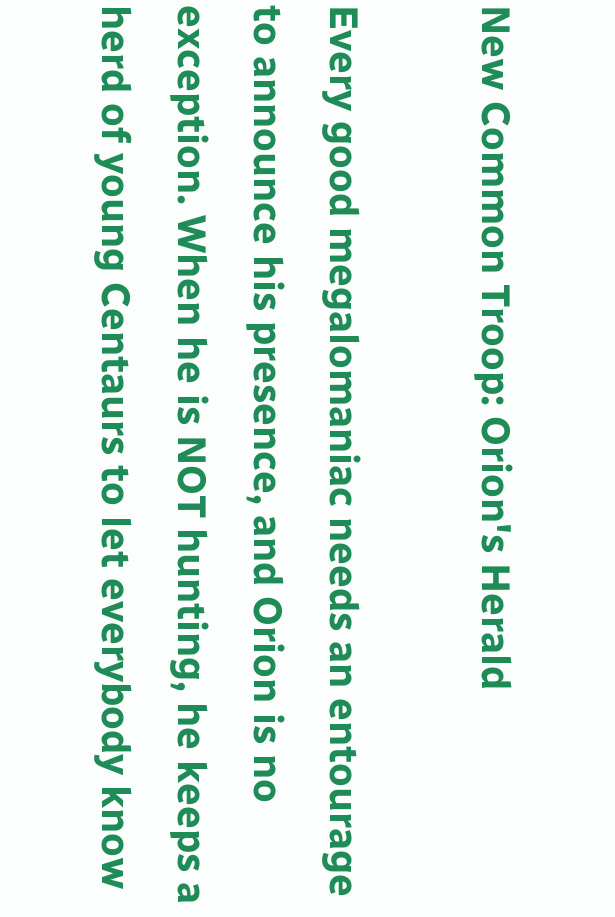New Common Troop: Orion's Herald

Every good megalomaniac needs an entourage to announce his presence, and Orion is no exception. When he is NOT hunting, he keeps a herd of young Centaurs to let everybody know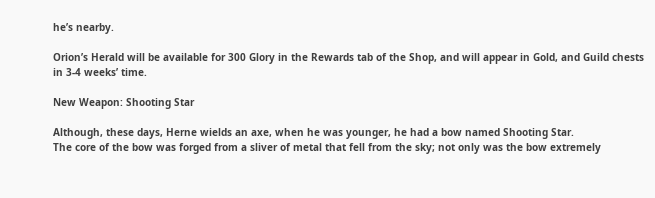he’s nearby.

Orion’s Herald will be available for 300 Glory in the Rewards tab of the Shop, and will appear in Gold, and Guild chests in 3-4 weeks’ time.

New Weapon: Shooting Star

Although, these days, Herne wields an axe, when he was younger, he had a bow named Shooting Star.
The core of the bow was forged from a sliver of metal that fell from the sky; not only was the bow extremely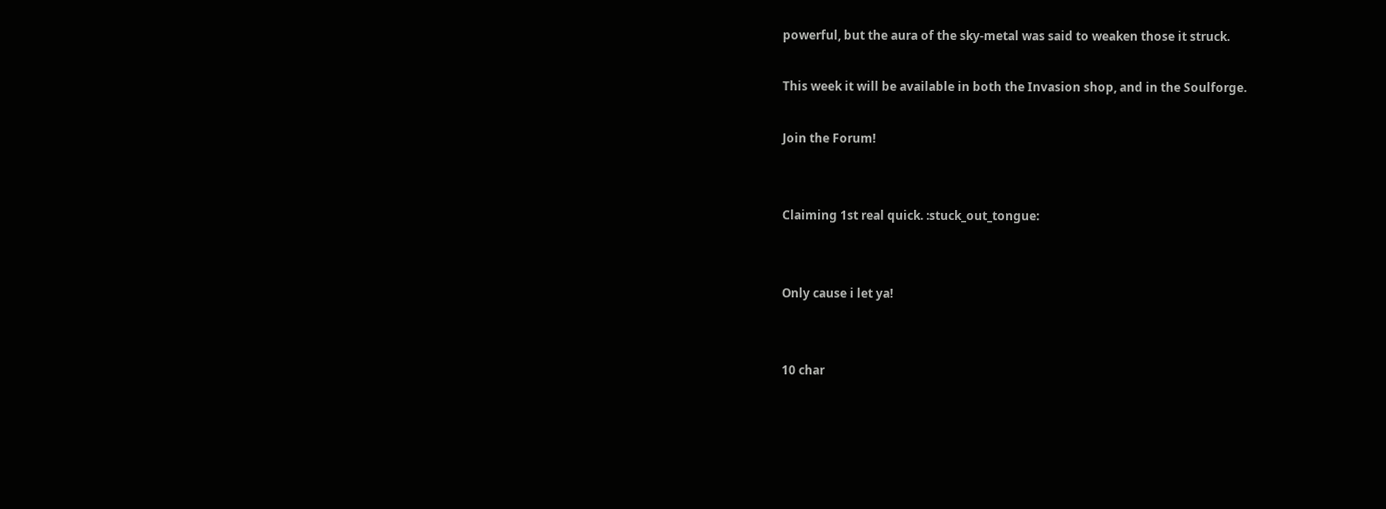powerful, but the aura of the sky-metal was said to weaken those it struck.

This week it will be available in both the Invasion shop, and in the Soulforge.

Join the Forum!


Claiming 1st real quick. :stuck_out_tongue:


Only cause i let ya!


10 char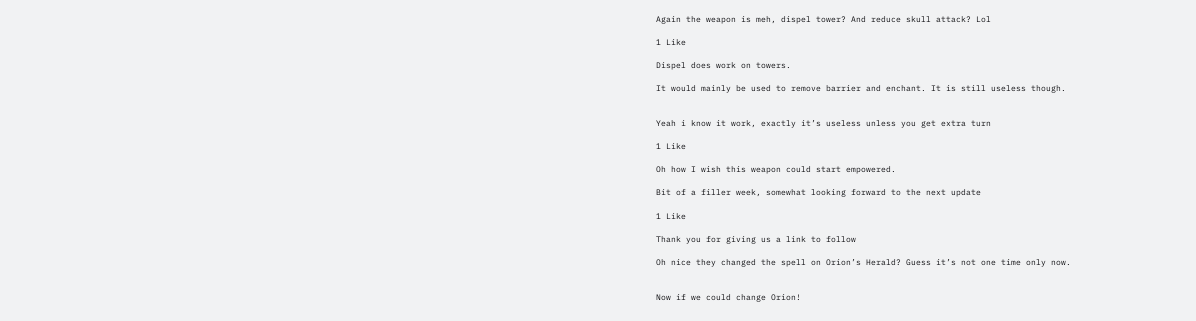Again the weapon is meh, dispel tower? And reduce skull attack? Lol

1 Like

Dispel does work on towers.

It would mainly be used to remove barrier and enchant. It is still useless though.


Yeah i know it work, exactly it’s useless unless you get extra turn

1 Like

Oh how I wish this weapon could start empowered.

Bit of a filler week, somewhat looking forward to the next update

1 Like

Thank you for giving us a link to follow

Oh nice they changed the spell on Orion’s Herald? Guess it’s not one time only now.


Now if we could change Orion!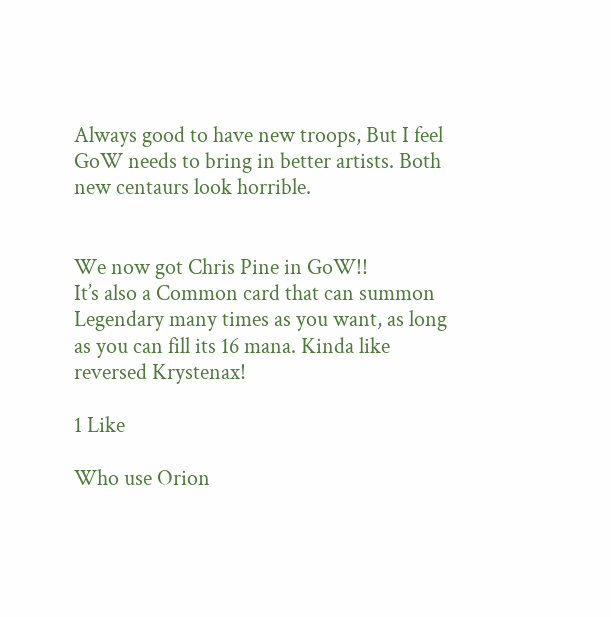Always good to have new troops, But I feel GoW needs to bring in better artists. Both new centaurs look horrible.


We now got Chris Pine in GoW!!
It’s also a Common card that can summon Legendary many times as you want, as long as you can fill its 16 mana. Kinda like reversed Krystenax!

1 Like

Who use Orion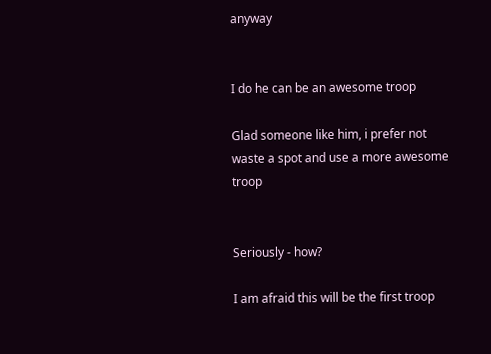anyway


I do he can be an awesome troop

Glad someone like him, i prefer not waste a spot and use a more awesome troop


Seriously - how?

I am afraid this will be the first troop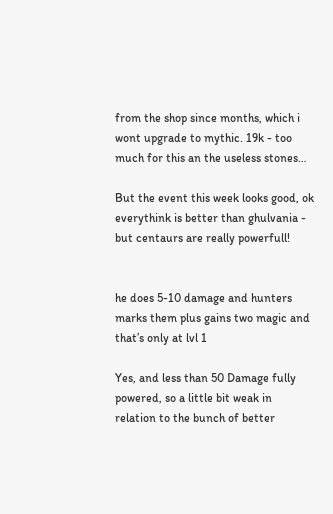from the shop since months, which i wont upgrade to mythic. 19k - too much for this an the useless stones…

But the event this week looks good, ok everythink is better than ghulvania - but centaurs are really powerfull!


he does 5-10 damage and hunters marks them plus gains two magic and that’s only at lvl 1

Yes, and less than 50 Damage fully powered, so a little bit weak in relation to the bunch of better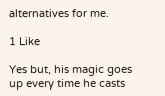alternatives for me.

1 Like

Yes but, his magic goes up every time he casts